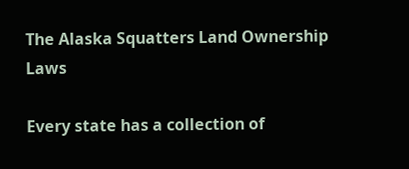The Alaska Squatters Land Ownership Laws

Every state has a collection of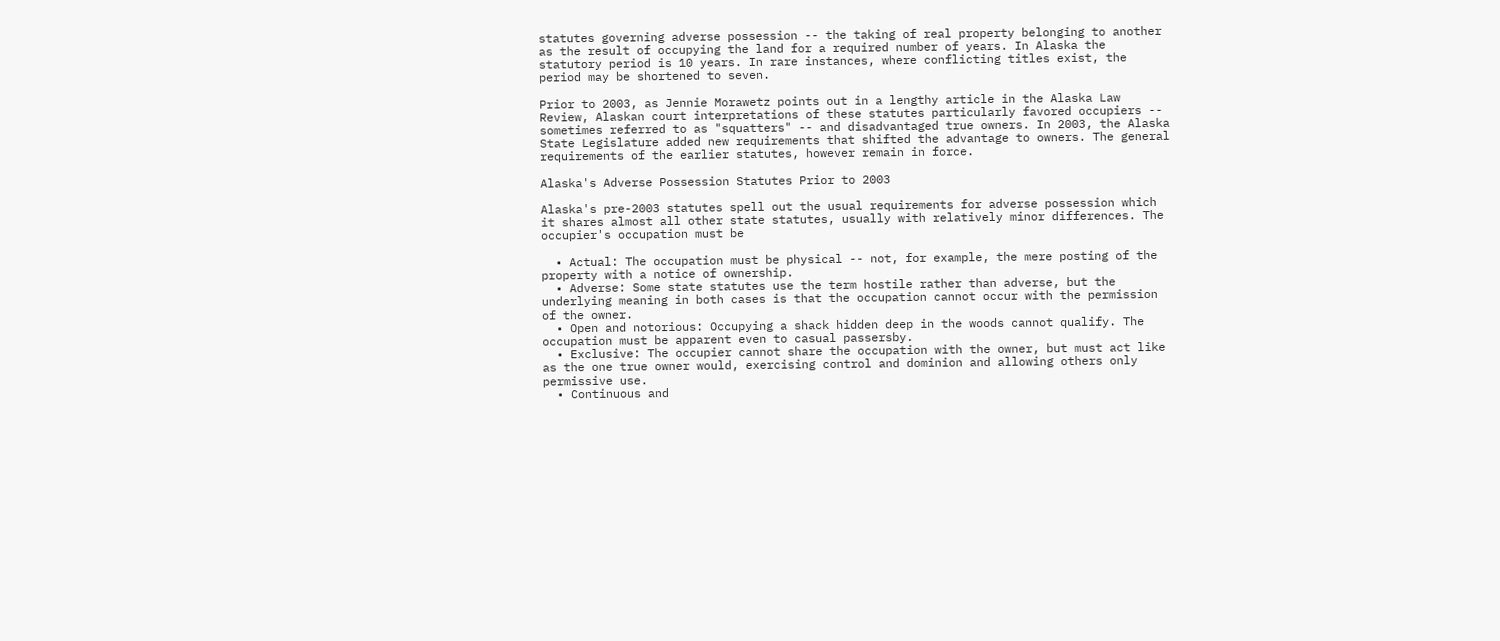statutes governing adverse possession -- the taking of real property belonging to another as the result of occupying the land for a required number of years. In Alaska the statutory period is 10 years. In rare instances, where conflicting titles exist, the period may be shortened to seven.

Prior to 2003, as Jennie Morawetz points out in a lengthy article in the Alaska Law Review, Alaskan court interpretations of these statutes particularly favored occupiers -- sometimes referred to as "squatters" -- and disadvantaged true owners. In 2003, the Alaska State Legislature added new requirements that shifted the advantage to owners. The general requirements of the earlier statutes, however remain in force.

Alaska's Adverse Possession Statutes Prior to 2003

Alaska's pre-2003 statutes spell out the usual requirements for adverse possession which it shares almost all other state statutes, usually with relatively minor differences. The occupier's occupation must be

  • Actual: The occupation must be physical -- not, for example, the mere posting of the property with a notice of ownership.
  • Adverse: Some state statutes use the term hostile rather than adverse, but the underlying meaning in both cases is that the occupation cannot occur with the permission of the owner.
  • Open and notorious: Occupying a shack hidden deep in the woods cannot qualify. The occupation must be apparent even to casual passersby.
  • Exclusive: The occupier cannot share the occupation with the owner, but must act like as the one true owner would, exercising control and dominion and allowing others only permissive use.
  • Continuous and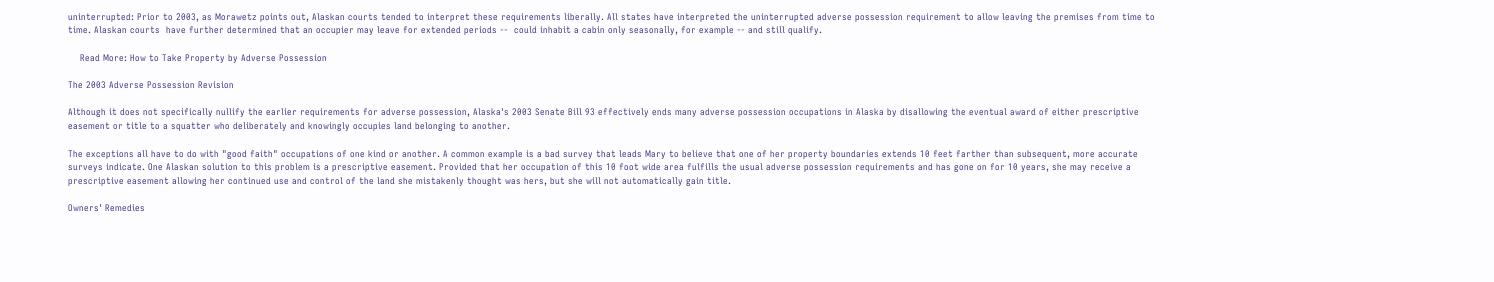uninterrupted: Prior to 2003, as Morawetz points out, Alaskan courts tended to interpret these requirements liberally. All states have interpreted the uninterrupted adverse possession requirement to allow leaving the premises from time to time. Alaskan courts  have further determined that an occupier may leave for extended periods --  could inhabit a cabin only seasonally, for example -- and still qualify.

    Read More: How to Take Property by Adverse Possession

The 2003 Adverse Possession Revision

Although it does not specifically nullify the earlier requirements for adverse possession, Alaska's 2003 Senate Bill 93 effectively ends many adverse possession occupations in Alaska by disallowing the eventual award of either prescriptive easement or title to a squatter who deliberately and knowingly occupies land belonging to another.

The exceptions all have to do with "good faith" occupations of one kind or another. A common example is a bad survey that leads Mary to believe that one of her property boundaries extends 10 feet farther than subsequent, more accurate surveys indicate. One Alaskan solution to this problem is a prescriptive easement. Provided that her occupation of this 10 foot wide area fulfills the usual adverse possession requirements and has gone on for 10 years, she may receive a prescriptive easement allowing her continued use and control of the land she mistakenly thought was hers, but she will not automatically gain title.

Owners' Remedies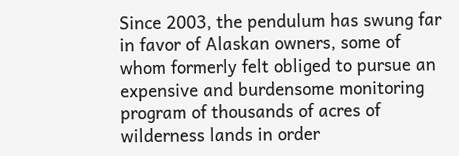Since 2003, the pendulum has swung far in favor of Alaskan owners, some of whom formerly felt obliged to pursue an expensive and burdensome monitoring program of thousands of acres of wilderness lands in order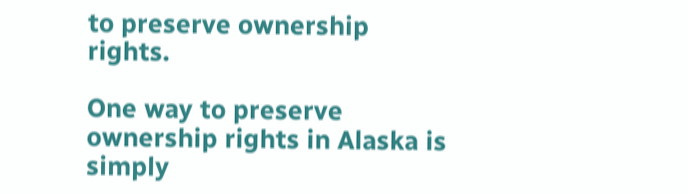to preserve ownership rights.

One way to preserve ownership rights in Alaska is simply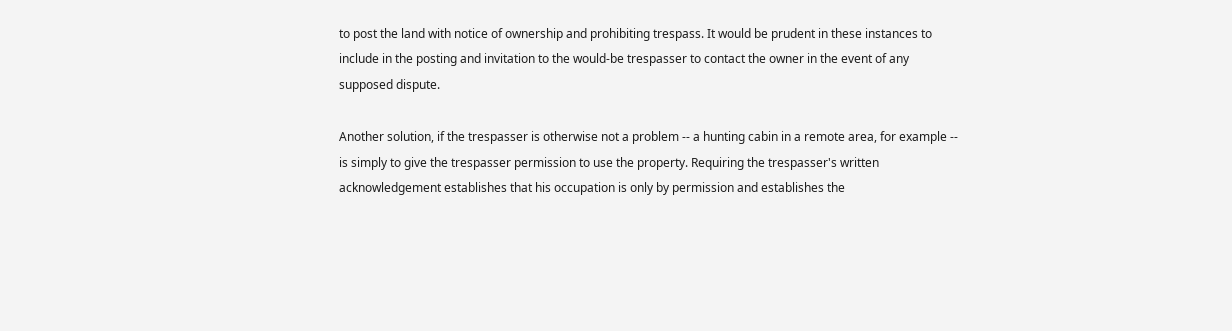to post the land with notice of ownership and prohibiting trespass. It would be prudent in these instances to include in the posting and invitation to the would-be trespasser to contact the owner in the event of any supposed dispute.

Another solution, if the trespasser is otherwise not a problem -- a hunting cabin in a remote area, for example -- is simply to give the trespasser permission to use the property. Requiring the trespasser's written acknowledgement establishes that his occupation is only by permission and establishes the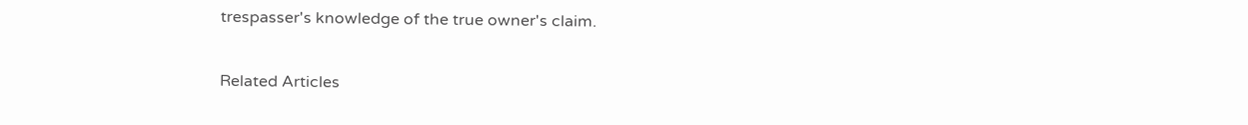trespasser's knowledge of the true owner's claim.

Related Articles